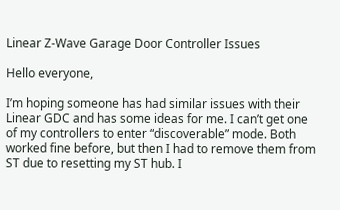Linear Z-Wave Garage Door Controller Issues

Hello everyone,

I’m hoping someone has had similar issues with their Linear GDC and has some ideas for me. I can’t get one of my controllers to enter “discoverable” mode. Both worked fine before, but then I had to remove them from ST due to resetting my ST hub. I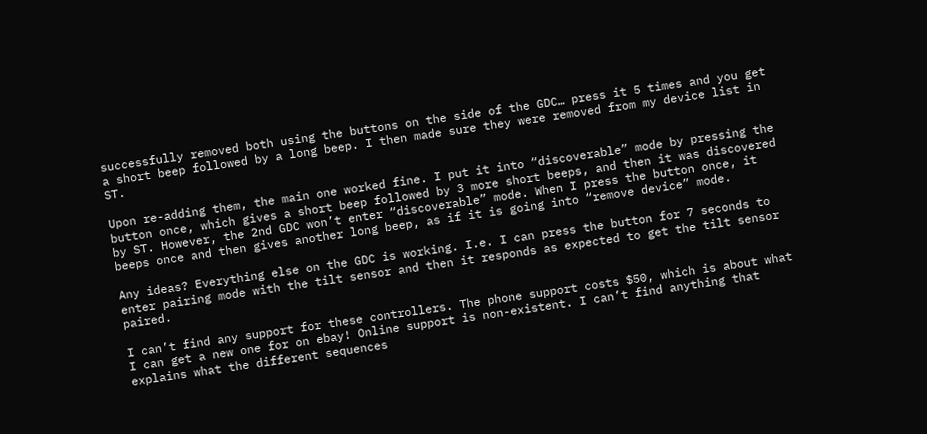successfully removed both using the buttons on the side of the GDC… press it 5 times and you get a short beep followed by a long beep. I then made sure they were removed from my device list in ST.

Upon re-adding them, the main one worked fine. I put it into “discoverable” mode by pressing the button once, which gives a short beep followed by 3 more short beeps, and then it was discovered by ST. However, the 2nd GDC won’t enter “discoverable” mode. When I press the button once, it beeps once and then gives another long beep, as if it is going into “remove device” mode.

Any ideas? Everything else on the GDC is working. I.e. I can press the button for 7 seconds to enter pairing mode with the tilt sensor and then it responds as expected to get the tilt sensor paired.

I can’t find any support for these controllers. The phone support costs $50, which is about what I can get a new one for on ebay! Online support is non-existent. I can’t find anything that explains what the different sequences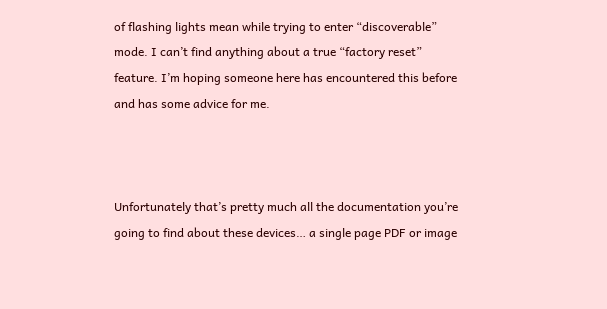of flashing lights mean while trying to enter “discoverable” mode. I can’t find anything about a true “factory reset” feature. I’m hoping someone here has encountered this before and has some advice for me.



Unfortunately that’s pretty much all the documentation you’re going to find about these devices… a single page PDF or image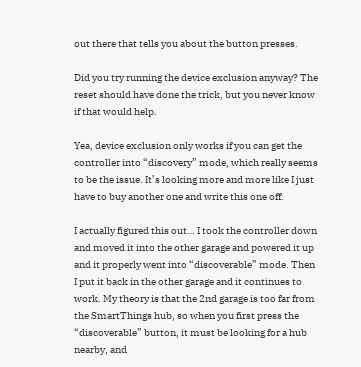out there that tells you about the button presses.

Did you try running the device exclusion anyway? The reset should have done the trick, but you never know if that would help.

Yea, device exclusion only works if you can get the controller into “discovery” mode, which really seems to be the issue. It’s looking more and more like I just have to buy another one and write this one off.

I actually figured this out… I took the controller down and moved it into the other garage and powered it up and it properly went into “discoverable” mode. Then I put it back in the other garage and it continues to work. My theory is that the 2nd garage is too far from the SmartThings hub, so when you first press the “discoverable” button, it must be looking for a hub nearby, and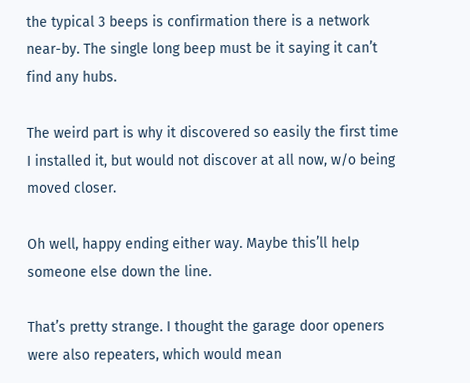the typical 3 beeps is confirmation there is a network near-by. The single long beep must be it saying it can’t find any hubs.

The weird part is why it discovered so easily the first time I installed it, but would not discover at all now, w/o being moved closer.

Oh well, happy ending either way. Maybe this’ll help someone else down the line.

That’s pretty strange. I thought the garage door openers were also repeaters, which would mean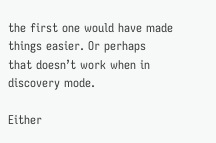the first one would have made things easier. Or perhaps that doesn’t work when in discovery mode.

Either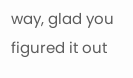way, glad you figured it out